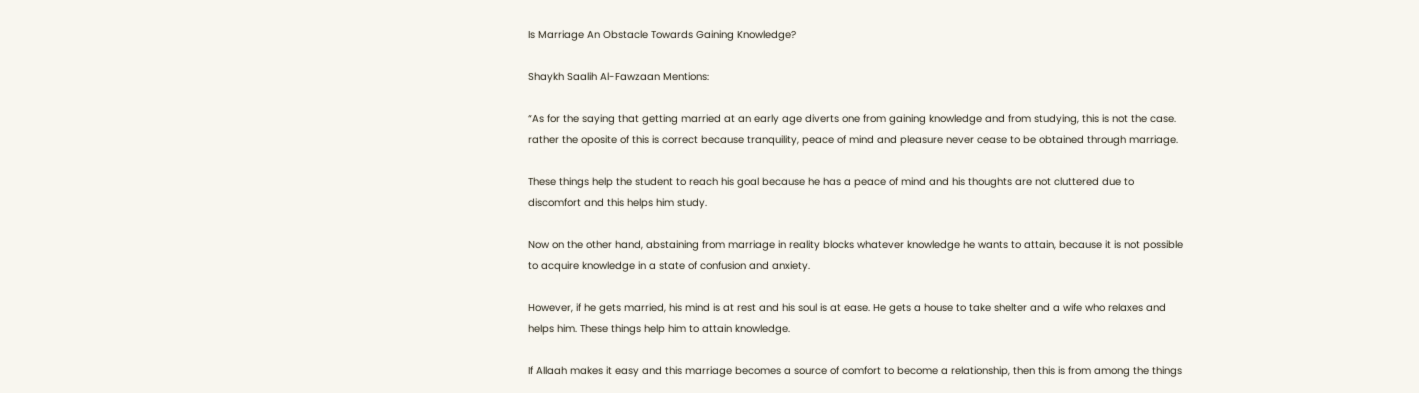Is Marriage An Obstacle Towards Gaining Knowledge?

Shaykh Saalih Al-Fawzaan Mentions:

“As for the saying that getting married at an early age diverts one from gaining knowledge and from studying, this is not the case. rather the oposite of this is correct because tranquility, peace of mind and pleasure never cease to be obtained through marriage.

These things help the student to reach his goal because he has a peace of mind and his thoughts are not cluttered due to discomfort and this helps him study.

Now on the other hand, abstaining from marriage in reality blocks whatever knowledge he wants to attain, because it is not possible to acquire knowledge in a state of confusion and anxiety.

However, if he gets married, his mind is at rest and his soul is at ease. He gets a house to take shelter and a wife who relaxes and helps him. These things help him to attain knowledge.

If Allaah makes it easy and this marriage becomes a source of comfort to become a relationship, then this is from among the things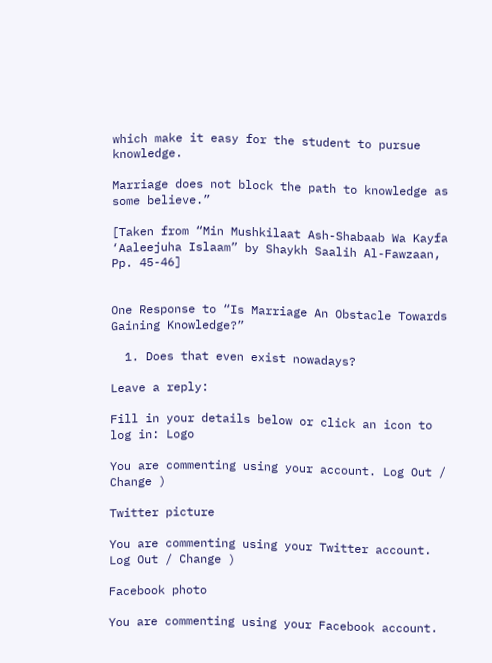which make it easy for the student to pursue knowledge.

Marriage does not block the path to knowledge as some believe.”

[Taken from “Min Mushkilaat Ash-Shabaab Wa Kayfa ‘Aaleejuha Islaam” by Shaykh Saalih Al-Fawzaan, Pp. 45-46]


One Response to “Is Marriage An Obstacle Towards Gaining Knowledge?”

  1. Does that even exist nowadays?

Leave a reply:

Fill in your details below or click an icon to log in: Logo

You are commenting using your account. Log Out / Change )

Twitter picture

You are commenting using your Twitter account. Log Out / Change )

Facebook photo

You are commenting using your Facebook account.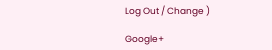Log Out / Change )

Google+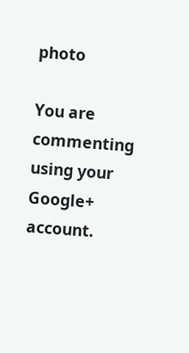photo

You are commenting using your Google+ account.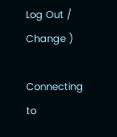Log Out / Change )

Connecting to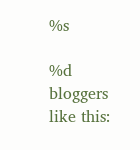%s

%d bloggers like this: